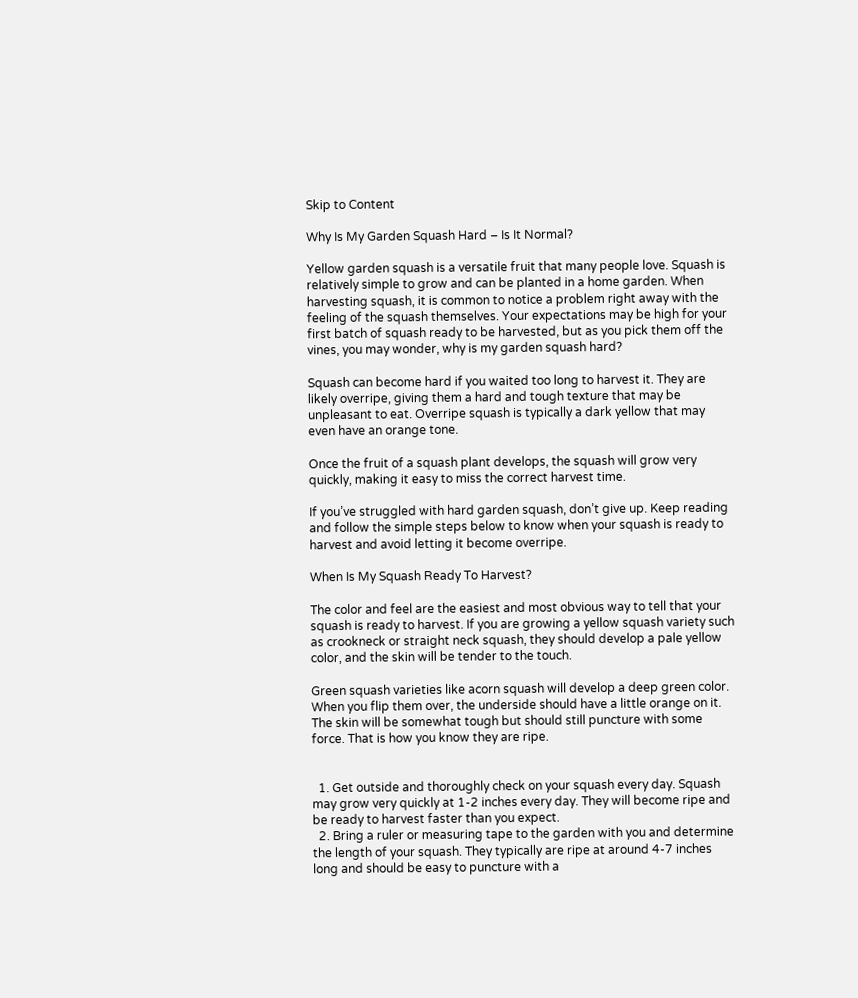Skip to Content

Why Is My Garden Squash Hard – Is It Normal?

Yellow garden squash is a versatile fruit that many people love. Squash is relatively simple to grow and can be planted in a home garden. When harvesting squash, it is common to notice a problem right away with the feeling of the squash themselves. Your expectations may be high for your first batch of squash ready to be harvested, but as you pick them off the vines, you may wonder, why is my garden squash hard?

Squash can become hard if you waited too long to harvest it. They are likely overripe, giving them a hard and tough texture that may be unpleasant to eat. Overripe squash is typically a dark yellow that may even have an orange tone.

Once the fruit of a squash plant develops, the squash will grow very quickly, making it easy to miss the correct harvest time.

If you’ve struggled with hard garden squash, don’t give up. Keep reading and follow the simple steps below to know when your squash is ready to harvest and avoid letting it become overripe.

When Is My Squash Ready To Harvest?

The color and feel are the easiest and most obvious way to tell that your squash is ready to harvest. If you are growing a yellow squash variety such as crookneck or straight neck squash, they should develop a pale yellow color, and the skin will be tender to the touch.

Green squash varieties like acorn squash will develop a deep green color. When you flip them over, the underside should have a little orange on it. The skin will be somewhat tough but should still puncture with some force. That is how you know they are ripe.


  1. Get outside and thoroughly check on your squash every day. Squash may grow very quickly at 1-2 inches every day. They will become ripe and be ready to harvest faster than you expect.
  2. Bring a ruler or measuring tape to the garden with you and determine the length of your squash. They typically are ripe at around 4-7 inches long and should be easy to puncture with a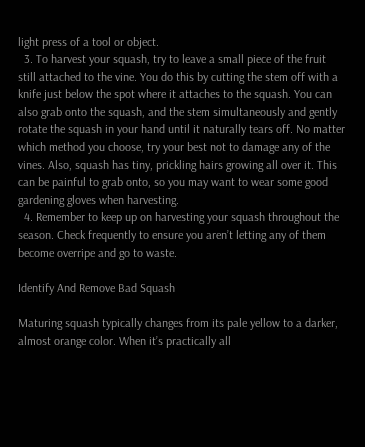light press of a tool or object.
  3. To harvest your squash, try to leave a small piece of the fruit still attached to the vine. You do this by cutting the stem off with a knife just below the spot where it attaches to the squash. You can also grab onto the squash, and the stem simultaneously and gently rotate the squash in your hand until it naturally tears off. No matter which method you choose, try your best not to damage any of the vines. Also, squash has tiny, prickling hairs growing all over it. This can be painful to grab onto, so you may want to wear some good gardening gloves when harvesting.
  4. Remember to keep up on harvesting your squash throughout the season. Check frequently to ensure you aren’t letting any of them become overripe and go to waste.

Identify And Remove Bad Squash

Maturing squash typically changes from its pale yellow to a darker, almost orange color. When it’s practically all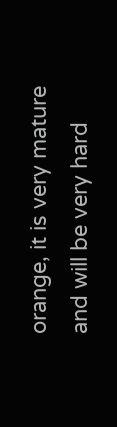orange, it is very mature and will be very hard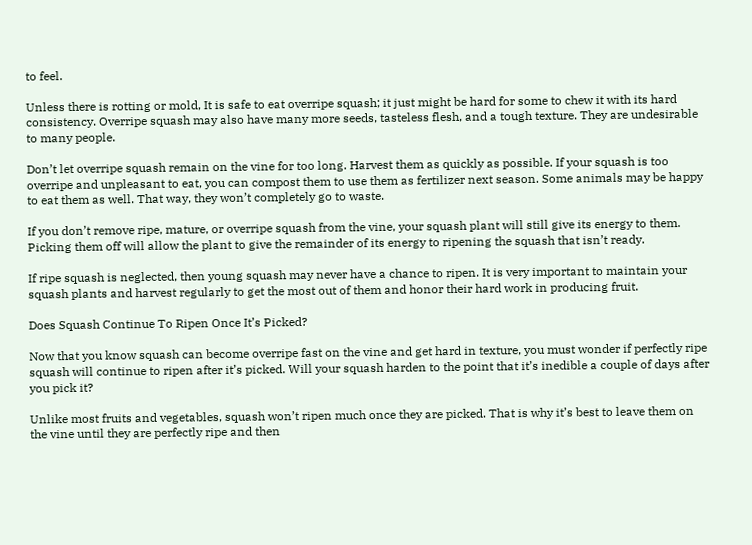to feel.

Unless there is rotting or mold, It is safe to eat overripe squash; it just might be hard for some to chew it with its hard consistency. Overripe squash may also have many more seeds, tasteless flesh, and a tough texture. They are undesirable to many people.

Don’t let overripe squash remain on the vine for too long. Harvest them as quickly as possible. If your squash is too overripe and unpleasant to eat, you can compost them to use them as fertilizer next season. Some animals may be happy to eat them as well. That way, they won’t completely go to waste.

If you don’t remove ripe, mature, or overripe squash from the vine, your squash plant will still give its energy to them. Picking them off will allow the plant to give the remainder of its energy to ripening the squash that isn’t ready.

If ripe squash is neglected, then young squash may never have a chance to ripen. It is very important to maintain your squash plants and harvest regularly to get the most out of them and honor their hard work in producing fruit.

Does Squash Continue To Ripen Once It’s Picked?

Now that you know squash can become overripe fast on the vine and get hard in texture, you must wonder if perfectly ripe squash will continue to ripen after it’s picked. Will your squash harden to the point that it’s inedible a couple of days after you pick it?

Unlike most fruits and vegetables, squash won’t ripen much once they are picked. That is why it’s best to leave them on the vine until they are perfectly ripe and then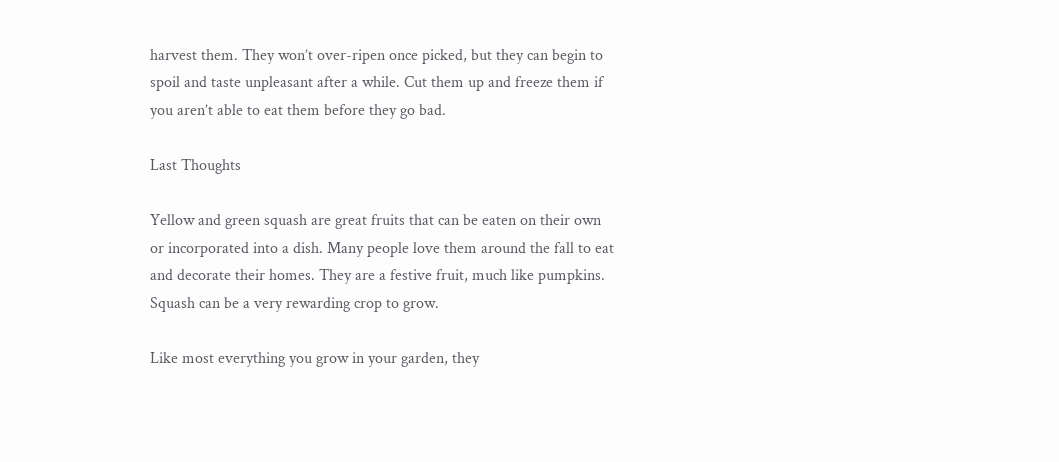harvest them. They won’t over-ripen once picked, but they can begin to spoil and taste unpleasant after a while. Cut them up and freeze them if you aren’t able to eat them before they go bad.

Last Thoughts

Yellow and green squash are great fruits that can be eaten on their own or incorporated into a dish. Many people love them around the fall to eat and decorate their homes. They are a festive fruit, much like pumpkins. Squash can be a very rewarding crop to grow.

Like most everything you grow in your garden, they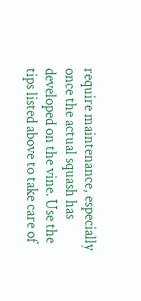require maintenance, especially once the actual squash has developed on the vine. Use the tips listed above to take care of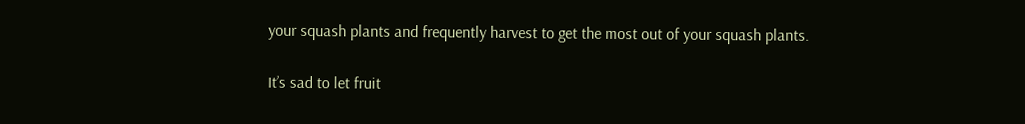your squash plants and frequently harvest to get the most out of your squash plants.

It’s sad to let fruit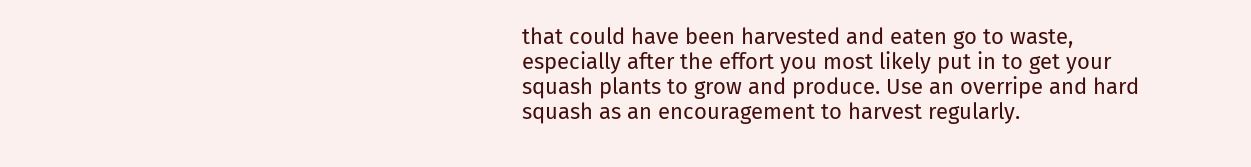that could have been harvested and eaten go to waste, especially after the effort you most likely put in to get your squash plants to grow and produce. Use an overripe and hard squash as an encouragement to harvest regularly.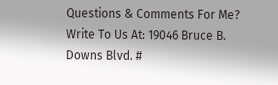Questions & Comments For Me?
Write To Us At: 19046 Bruce B. Downs Blvd. #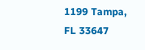1199 Tampa, FL 33647